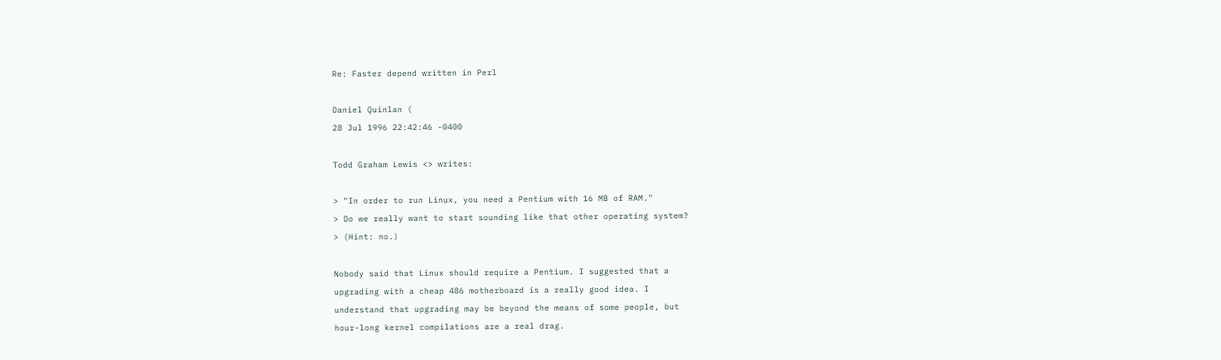Re: Faster depend written in Perl

Daniel Quinlan (
28 Jul 1996 22:42:46 -0400

Todd Graham Lewis <> writes:

> "In order to run Linux, you need a Pentium with 16 MB of RAM."
> Do we really want to start sounding like that other operating system?
> (Hint: no.)

Nobody said that Linux should require a Pentium. I suggested that a
upgrading with a cheap 486 motherboard is a really good idea. I
understand that upgrading may be beyond the means of some people, but
hour-long kernel compilations are a real drag.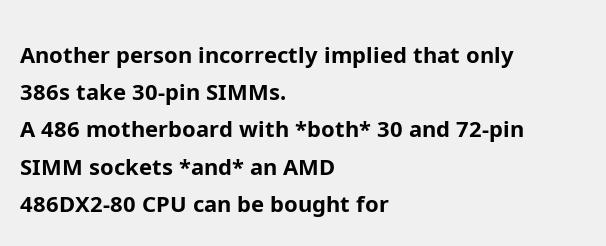Another person incorrectly implied that only 386s take 30-pin SIMMs.
A 486 motherboard with *both* 30 and 72-pin SIMM sockets *and* an AMD
486DX2-80 CPU can be bought for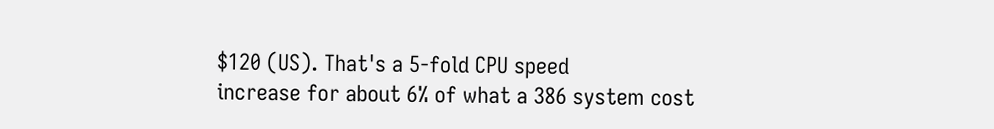$120 (US). That's a 5-fold CPU speed
increase for about 6% of what a 386 system cost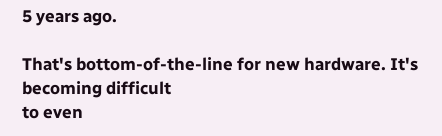5 years ago.

That's bottom-of-the-line for new hardware. It's becoming difficult
to even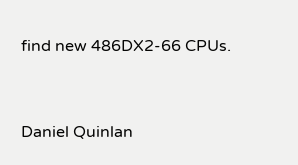find new 486DX2-66 CPUs.


Daniel Quinlan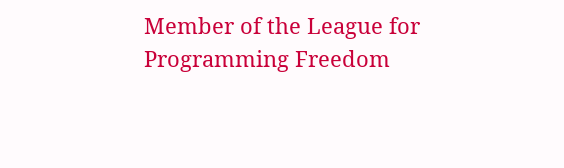Member of the League for Programming Freedom